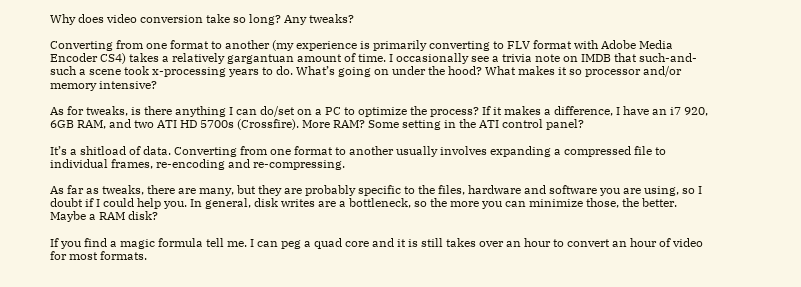Why does video conversion take so long? Any tweaks?

Converting from one format to another (my experience is primarily converting to FLV format with Adobe Media Encoder CS4) takes a relatively gargantuan amount of time. I occasionally see a trivia note on IMDB that such-and-such a scene took x-processing years to do. What’s going on under the hood? What makes it so processor and/or memory intensive?

As for tweaks, is there anything I can do/set on a PC to optimize the process? If it makes a difference, I have an i7 920, 6GB RAM, and two ATI HD 5700s (Crossfire). More RAM? Some setting in the ATI control panel?

It’s a shitload of data. Converting from one format to another usually involves expanding a compressed file to individual frames, re-encoding and re-compressing.

As far as tweaks, there are many, but they are probably specific to the files, hardware and software you are using, so I doubt if I could help you. In general, disk writes are a bottleneck, so the more you can minimize those, the better. Maybe a RAM disk?

If you find a magic formula tell me. I can peg a quad core and it is still takes over an hour to convert an hour of video for most formats.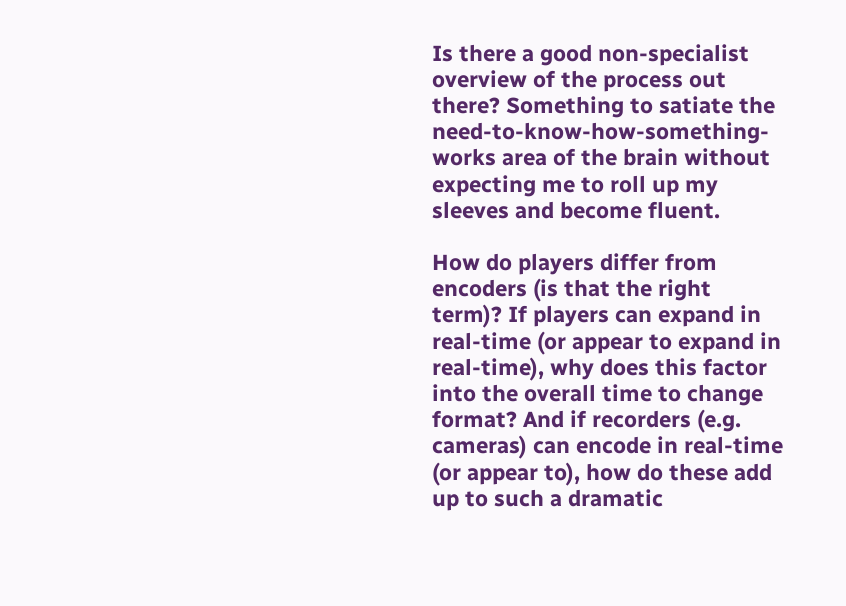Is there a good non-specialist overview of the process out there? Something to satiate the need-to-know-how-something-works area of the brain without expecting me to roll up my sleeves and become fluent.

How do players differ from encoders (is that the right term)? If players can expand in real-time (or appear to expand in real-time), why does this factor into the overall time to change format? And if recorders (e.g. cameras) can encode in real-time (or appear to), how do these add up to such a dramatic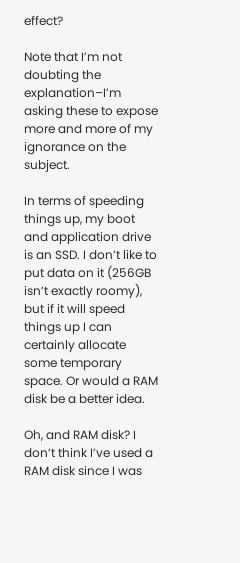effect?

Note that I’m not doubting the explanation–I’m asking these to expose more and more of my ignorance on the subject.

In terms of speeding things up, my boot and application drive is an SSD. I don’t like to put data on it (256GB isn’t exactly roomy), but if it will speed things up I can certainly allocate some temporary space. Or would a RAM disk be a better idea.

Oh, and RAM disk? I don’t think I’ve used a RAM disk since I was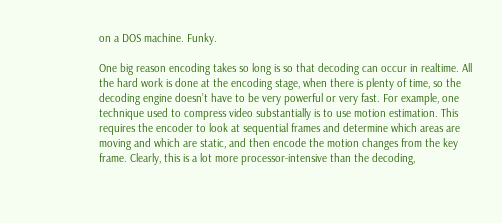on a DOS machine. Funky.

One big reason encoding takes so long is so that decoding can occur in realtime. All the hard work is done at the encoding stage, when there is plenty of time, so the decoding engine doesn’t have to be very powerful or very fast. For example, one technique used to compress video substantially is to use motion estimation. This requires the encoder to look at sequential frames and determine which areas are moving and which are static, and then encode the motion changes from the key frame. Clearly, this is a lot more processor-intensive than the decoding,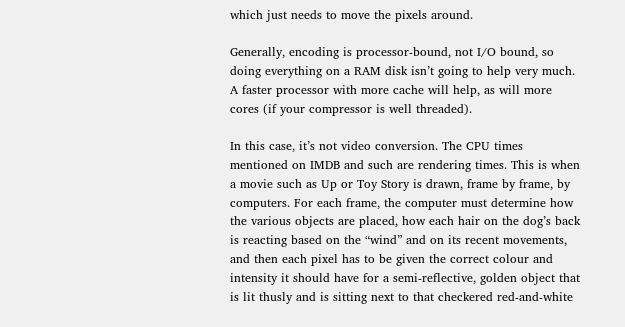which just needs to move the pixels around.

Generally, encoding is processor-bound, not I/O bound, so doing everything on a RAM disk isn’t going to help very much. A faster processor with more cache will help, as will more cores (if your compressor is well threaded).

In this case, it’s not video conversion. The CPU times mentioned on IMDB and such are rendering times. This is when a movie such as Up or Toy Story is drawn, frame by frame, by computers. For each frame, the computer must determine how the various objects are placed, how each hair on the dog’s back is reacting based on the “wind” and on its recent movements, and then each pixel has to be given the correct colour and intensity it should have for a semi-reflective, golden object that is lit thusly and is sitting next to that checkered red-and-white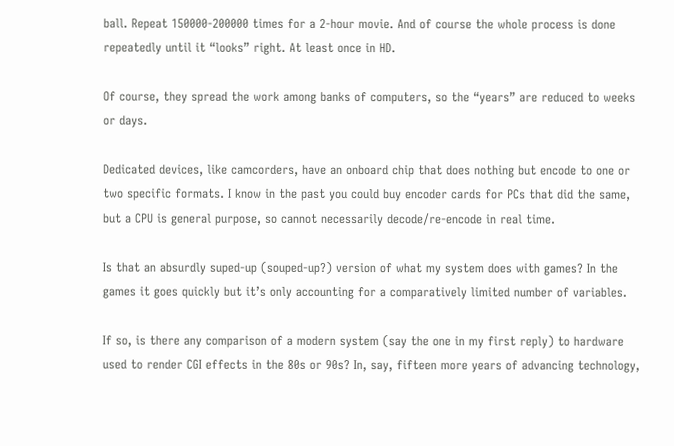ball. Repeat 150000-200000 times for a 2-hour movie. And of course the whole process is done repeatedly until it “looks” right. At least once in HD.

Of course, they spread the work among banks of computers, so the “years” are reduced to weeks or days.

Dedicated devices, like camcorders, have an onboard chip that does nothing but encode to one or two specific formats. I know in the past you could buy encoder cards for PCs that did the same, but a CPU is general purpose, so cannot necessarily decode/re-encode in real time.

Is that an absurdly suped-up (souped-up?) version of what my system does with games? In the games it goes quickly but it’s only accounting for a comparatively limited number of variables.

If so, is there any comparison of a modern system (say the one in my first reply) to hardware used to render CGI effects in the 80s or 90s? In, say, fifteen more years of advancing technology,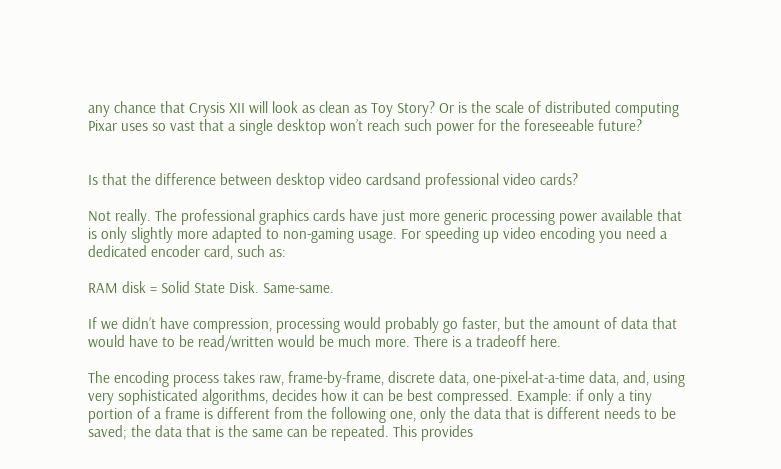any chance that Crysis XII will look as clean as Toy Story? Or is the scale of distributed computing Pixar uses so vast that a single desktop won’t reach such power for the foreseeable future?


Is that the difference between desktop video cardsand professional video cards?

Not really. The professional graphics cards have just more generic processing power available that is only slightly more adapted to non-gaming usage. For speeding up video encoding you need a dedicated encoder card, such as:

RAM disk = Solid State Disk. Same-same.

If we didn’t have compression, processing would probably go faster, but the amount of data that would have to be read/written would be much more. There is a tradeoff here.

The encoding process takes raw, frame-by-frame, discrete data, one-pixel-at-a-time data, and, using very sophisticated algorithms, decides how it can be best compressed. Example: if only a tiny portion of a frame is different from the following one, only the data that is different needs to be saved; the data that is the same can be repeated. This provides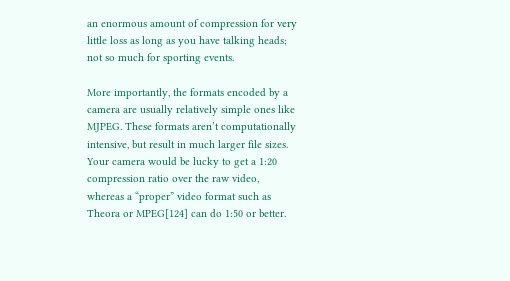an enormous amount of compression for very little loss as long as you have talking heads; not so much for sporting events.

More importantly, the formats encoded by a camera are usually relatively simple ones like MJPEG. These formats aren’t computationally intensive, but result in much larger file sizes. Your camera would be lucky to get a 1:20 compression ratio over the raw video, whereas a “proper” video format such as Theora or MPEG[124] can do 1:50 or better.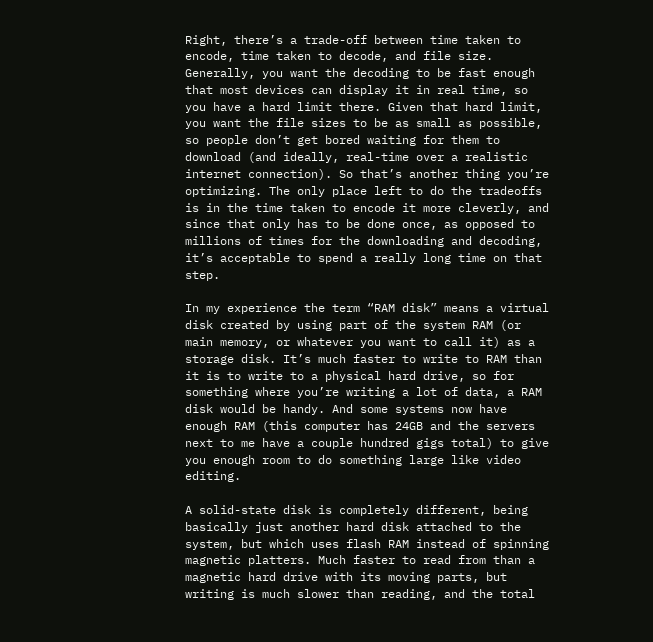Right, there’s a trade-off between time taken to encode, time taken to decode, and file size. Generally, you want the decoding to be fast enough that most devices can display it in real time, so you have a hard limit there. Given that hard limit, you want the file sizes to be as small as possible, so people don’t get bored waiting for them to download (and ideally, real-time over a realistic internet connection). So that’s another thing you’re optimizing. The only place left to do the tradeoffs is in the time taken to encode it more cleverly, and since that only has to be done once, as opposed to millions of times for the downloading and decoding, it’s acceptable to spend a really long time on that step.

In my experience the term “RAM disk” means a virtual disk created by using part of the system RAM (or main memory, or whatever you want to call it) as a storage disk. It’s much faster to write to RAM than it is to write to a physical hard drive, so for something where you’re writing a lot of data, a RAM disk would be handy. And some systems now have enough RAM (this computer has 24GB and the servers next to me have a couple hundred gigs total) to give you enough room to do something large like video editing.

A solid-state disk is completely different, being basically just another hard disk attached to the system, but which uses flash RAM instead of spinning magnetic platters. Much faster to read from than a magnetic hard drive with its moving parts, but writing is much slower than reading, and the total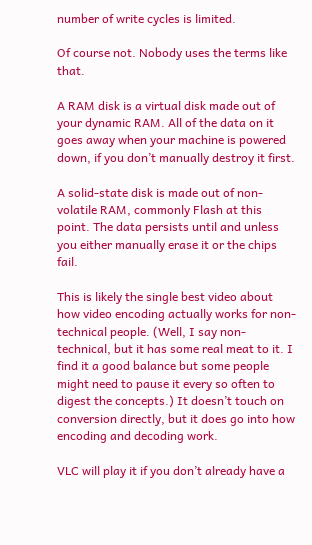number of write cycles is limited.

Of course not. Nobody uses the terms like that.

A RAM disk is a virtual disk made out of your dynamic RAM. All of the data on it goes away when your machine is powered down, if you don’t manually destroy it first.

A solid-state disk is made out of non-volatile RAM, commonly Flash at this point. The data persists until and unless you either manually erase it or the chips fail.

This is likely the single best video about how video encoding actually works for non-technical people. (Well, I say non-technical, but it has some real meat to it. I find it a good balance but some people might need to pause it every so often to digest the concepts.) It doesn’t touch on conversion directly, but it does go into how encoding and decoding work.

VLC will play it if you don’t already have a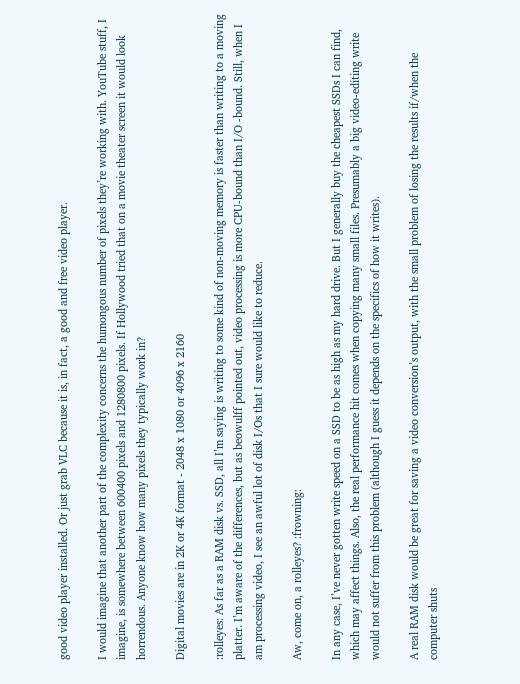good video player installed. Or just grab VLC because it is, in fact, a good and free video player.

I would imagine that another part of the complexity concerns the humongous number of pixels they’re working with. YouTube stuff, I imagine, is somewhere between 600400 pixels and 1280800 pixels. If Hollywood tried that on a movie theater screen it would look horrendous. Anyone know how many pixels they typically work in?

Digital movies are in 2K or 4K format - 2048 x 1080 or 4096 x 2160

:rolleyes: As far as a RAM disk vs. SSD, all I’m saying is writing to some kind of non-moving memory is faster than writing to a moving platter. I’m aware of the differences, but as beowulff pointed out, video processing is more CPU-bound than I/O -bound. Still, when I am processing video, I see an awful lot of disk I/Os that I sure would like to reduce.

Aw, come on, a rolleyes? :frowning:

In any case, I’ve never gotten write speed on a SSD to be as high as my hard drive. But I generally buy the cheapest SSDs I can find, which may affect things. Also, the real performance hit comes when copying many small files. Presumably a big video-editing write would not suffer from this problem (although I guess it depends on the specifics of how it writes).

A real RAM disk would be great for saving a video conversion’s output, with the small problem of losing the results if/when the computer shuts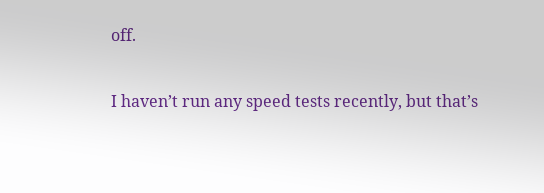off.

I haven’t run any speed tests recently, but that’s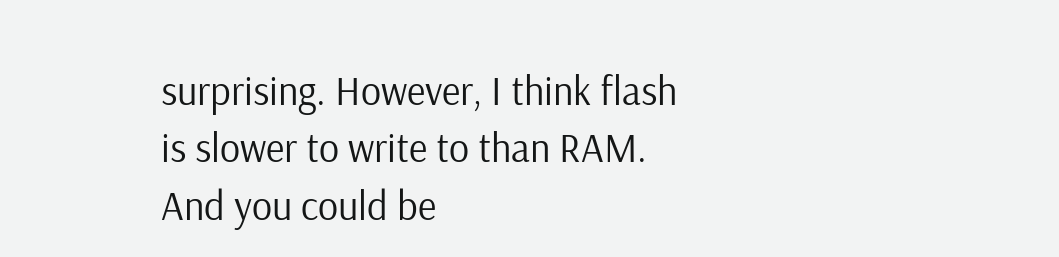surprising. However, I think flash is slower to write to than RAM. And you could be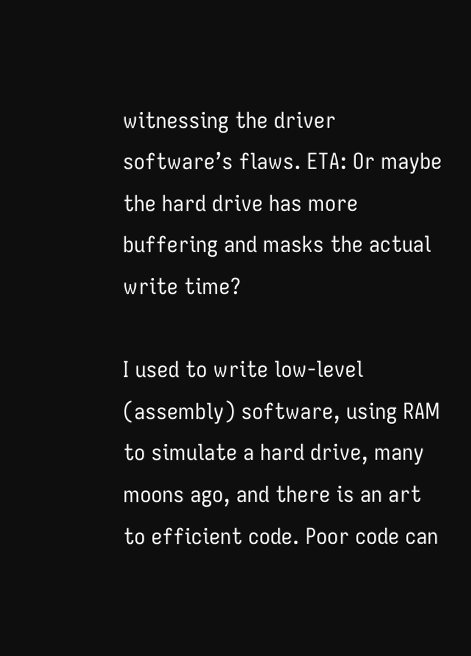witnessing the driver software’s flaws. ETA: Or maybe the hard drive has more buffering and masks the actual write time?

I used to write low-level (assembly) software, using RAM to simulate a hard drive, many moons ago, and there is an art to efficient code. Poor code can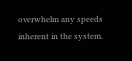overwhelm any speeds inherent in the system.